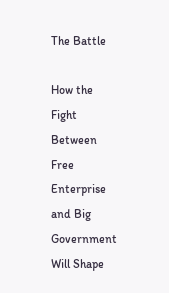The Battle

How the Fight Between Free Enterprise and Big Government Will Shape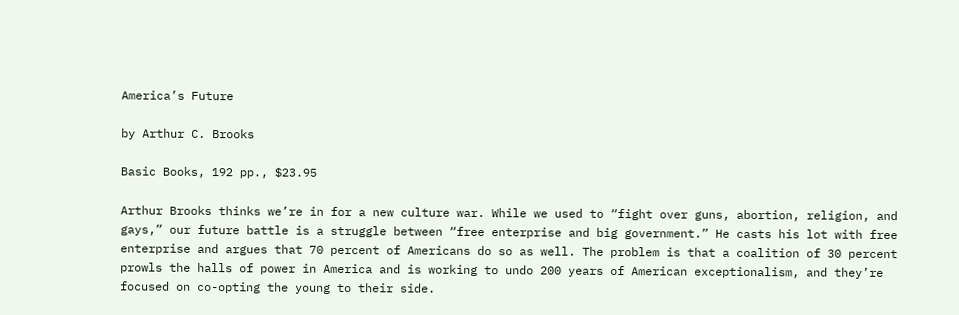America’s Future

by Arthur C. Brooks

Basic Books, 192 pp., $23.95

Arthur Brooks thinks we’re in for a new culture war. While we used to “fight over guns, abortion, religion, and gays,” our future battle is a struggle between “free enterprise and big government.” He casts his lot with free enterprise and argues that 70 percent of Americans do so as well. The problem is that a coalition of 30 percent prowls the halls of power in America and is working to undo 200 years of American exceptionalism, and they’re focused on co-opting the young to their side.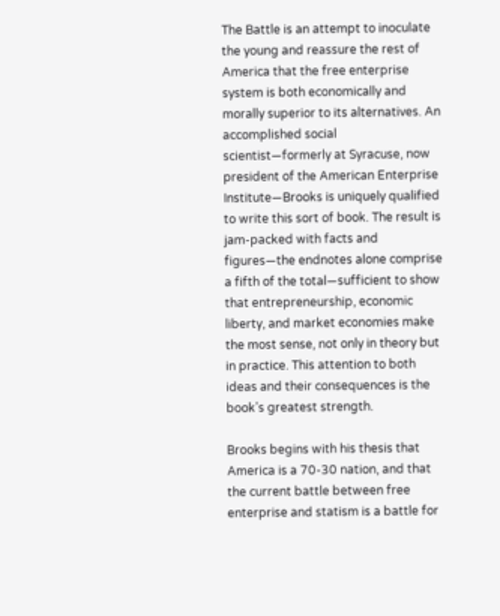The Battle is an attempt to inoculate the young and reassure the rest of America that the free enterprise system is both economically and morally superior to its alternatives. An accomplished social scientist—formerly at Syracuse, now president of the American Enterprise Institute—Brooks is uniquely qualified to write this sort of book. The result is jam-packed with facts and figures—the endnotes alone comprise a fifth of the total—sufficient to show that entrepreneurship, economic liberty, and market economies make the most sense, not only in theory but in practice. This attention to both ideas and their consequences is the book’s greatest strength.

Brooks begins with his thesis that America is a 70-30 nation, and that the current battle between free enterprise and statism is a battle for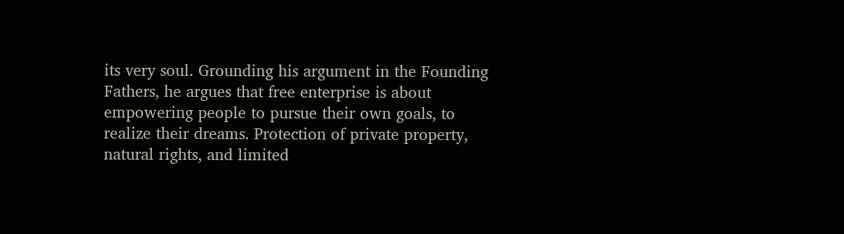its very soul. Grounding his argument in the Founding Fathers, he argues that free enterprise is about empowering people to pursue their own goals, to realize their dreams. Protection of private property, natural rights, and limited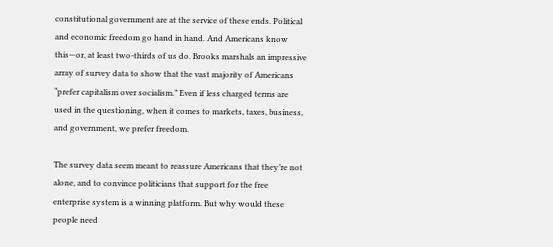constitutional government are at the service of these ends. Political and economic freedom go hand in hand. And Americans know this—or, at least two-thirds of us do. Brooks marshals an impressive array of survey data to show that the vast majority of Americans “prefer capitalism over socialism.” Even if less charged terms are used in the questioning, when it comes to markets, taxes, business, and government, we prefer freedom.

The survey data seem meant to reassure Americans that they’re not alone, and to convince politicians that support for the free enterprise system is a winning platform. But why would these people need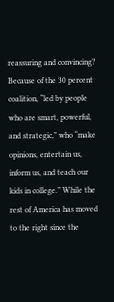reassuring and convincing? Because of the 30 percent coalition, “led by people who are smart, powerful, and strategic,” who “make opinions, entertain us, inform us, and teach our kids in college.” While the rest of America has moved to the right since the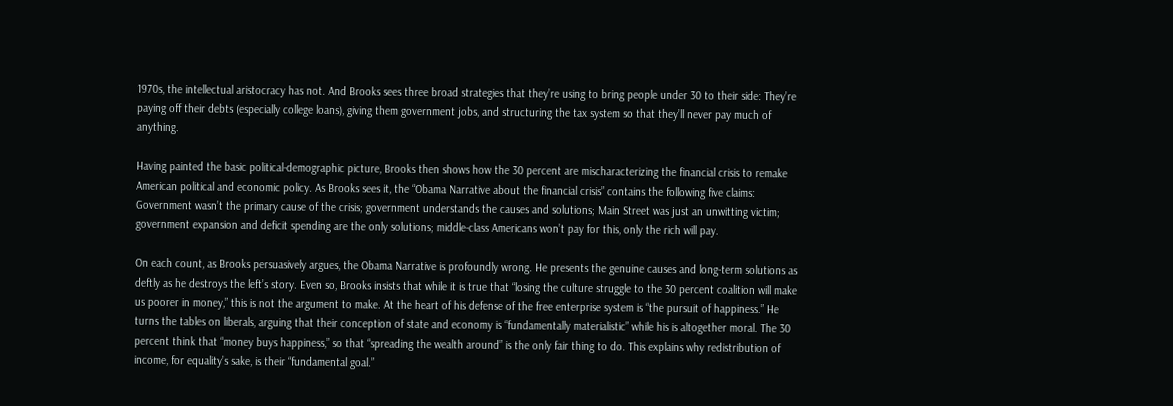1970s, the intellectual aristocracy has not. And Brooks sees three broad strategies that they’re using to bring people under 30 to their side: They’re paying off their debts (especially college loans), giving them government jobs, and structuring the tax system so that they’ll never pay much of anything.

Having painted the basic political-demographic picture, Brooks then shows how the 30 percent are mischaracterizing the financial crisis to remake American political and economic policy. As Brooks sees it, the “Obama Narrative about the financial crisis” contains the following five claims: Government wasn’t the primary cause of the crisis; government understands the causes and solutions; Main Street was just an unwitting victim; government expansion and deficit spending are the only solutions; middle-class Americans won’t pay for this, only the rich will pay.

On each count, as Brooks persuasively argues, the Obama Narrative is profoundly wrong. He presents the genuine causes and long-term solutions as deftly as he destroys the left’s story. Even so, Brooks insists that while it is true that “losing the culture struggle to the 30 percent coalition will make us poorer in money,” this is not the argument to make. At the heart of his defense of the free enterprise system is “the pursuit of happiness.” He turns the tables on liberals, arguing that their conception of state and economy is “fundamentally materialistic” while his is altogether moral. The 30 percent think that “money buys happiness,” so that “spreading the wealth around” is the only fair thing to do. This explains why redistribution of income, for equality’s sake, is their “fundamental goal.”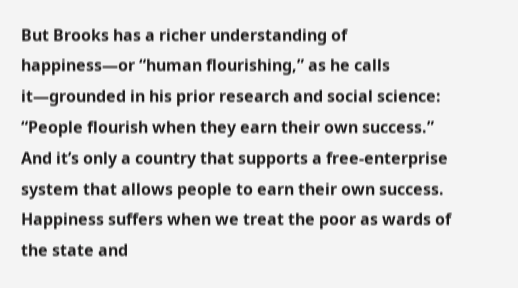But Brooks has a richer understanding of happiness—or “human flourishing,” as he calls it—grounded in his prior research and social science: “People flourish when they earn their own success.” And it’s only a country that supports a free-enterprise system that allows people to earn their own success. Happiness suffers when we treat the poor as wards of the state and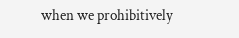when we prohibitively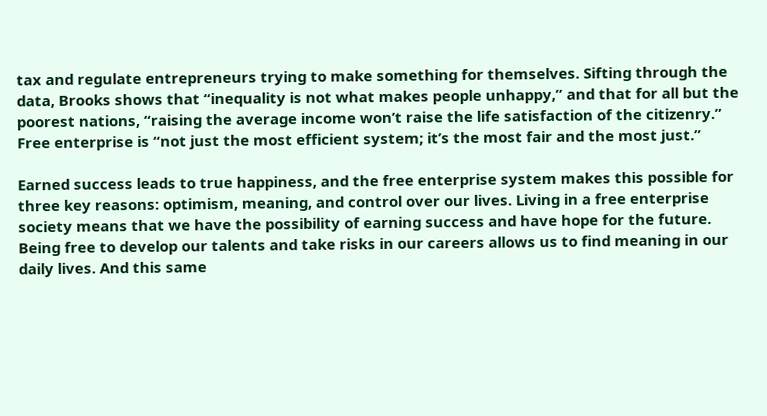tax and regulate entrepreneurs trying to make something for themselves. Sifting through the data, Brooks shows that “inequality is not what makes people unhappy,” and that for all but the poorest nations, “raising the average income won’t raise the life satisfaction of the citizenry.” Free enterprise is “not just the most efficient system; it’s the most fair and the most just.”

Earned success leads to true happiness, and the free enterprise system makes this possible for three key reasons: optimism, meaning, and control over our lives. Living in a free enterprise society means that we have the possibility of earning success and have hope for the future. Being free to develop our talents and take risks in our careers allows us to find meaning in our daily lives. And this same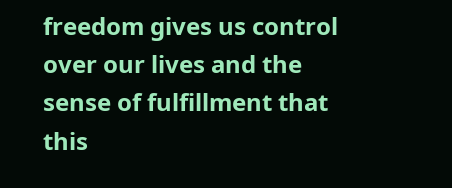freedom gives us control over our lives and the sense of fulfillment that this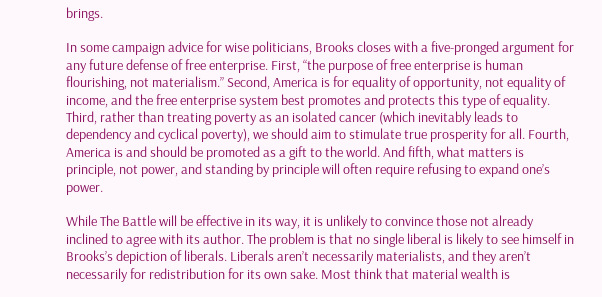brings.

In some campaign advice for wise politicians, Brooks closes with a five-pronged argument for any future defense of free enterprise. First, “the purpose of free enterprise is human flourishing, not materialism.” Second, America is for equality of opportunity, not equality of income, and the free enterprise system best promotes and protects this type of equality. Third, rather than treating poverty as an isolated cancer (which inevitably leads to dependency and cyclical poverty), we should aim to stimulate true prosperity for all. Fourth, America is and should be promoted as a gift to the world. And fifth, what matters is principle, not power, and standing by principle will often require refusing to expand one’s power.

While The Battle will be effective in its way, it is unlikely to convince those not already inclined to agree with its author. The problem is that no single liberal is likely to see himself in Brooks’s depiction of liberals. Liberals aren’t necessarily materialists, and they aren’t necessarily for redistribution for its own sake. Most think that material wealth is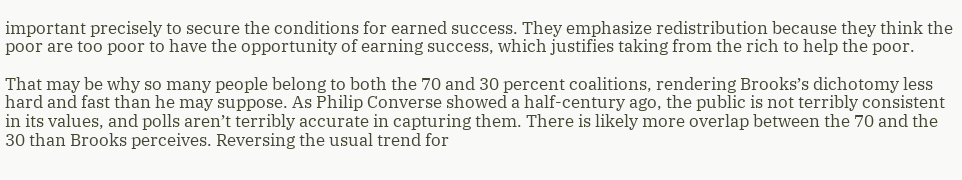important precisely to secure the conditions for earned success. They emphasize redistribution because they think the poor are too poor to have the opportunity of earning success, which justifies taking from the rich to help the poor.

That may be why so many people belong to both the 70 and 30 percent coalitions, rendering Brooks’s dichotomy less hard and fast than he may suppose. As Philip Converse showed a half-century ago, the public is not terribly consistent in its values, and polls aren’t terribly accurate in capturing them. There is likely more overlap between the 70 and the 30 than Brooks perceives. Reversing the usual trend for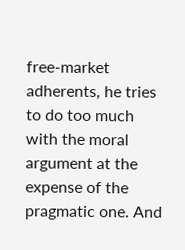free-market adherents, he tries to do too much with the moral argument at the expense of the pragmatic one. And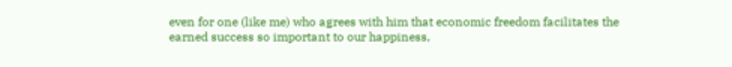even for one (like me) who agrees with him that economic freedom facilitates the earned success so important to our happiness,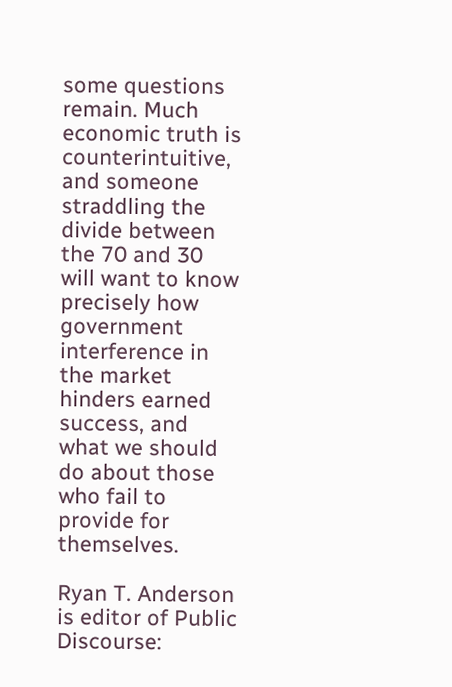some questions remain. Much economic truth is counterintuitive, and someone straddling the divide between the 70 and 30 will want to know precisely how government interference in the market hinders earned success, and what we should do about those who fail to provide for themselves.

Ryan T. Anderson is editor of Public Discourse: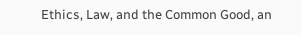Ethics, Law, and the Common Good, an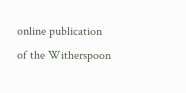online publication of the Witherspoon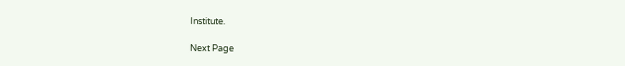Institute.

Next Page